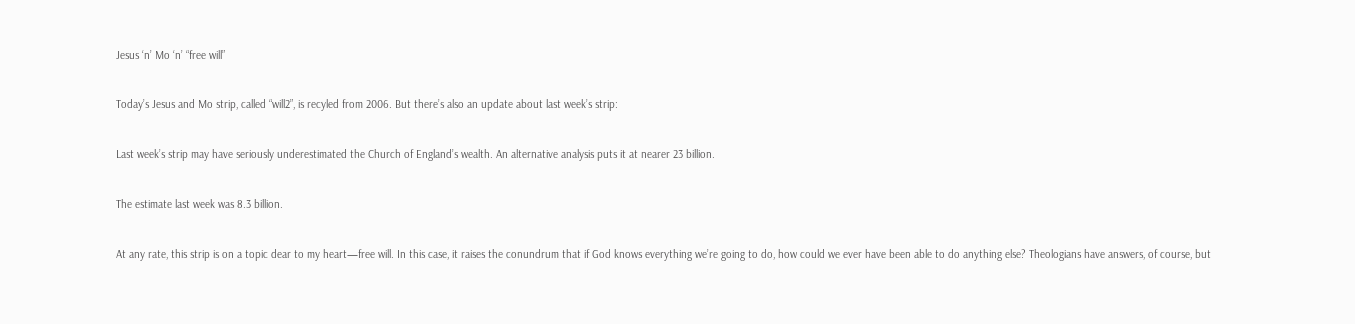Jesus ‘n’ Mo ‘n’ “free will”

Today’s Jesus and Mo strip, called “will2”, is recyled from 2006. But there’s also an update about last week’s strip:

Last week’s strip may have seriously underestimated the Church of England’s wealth. An alternative analysis puts it at nearer 23 billion.

The estimate last week was 8.3 billion.

At any rate, this strip is on a topic dear to my heart—free will. In this case, it raises the conundrum that if God knows everything we’re going to do, how could we ever have been able to do anything else? Theologians have answers, of course, but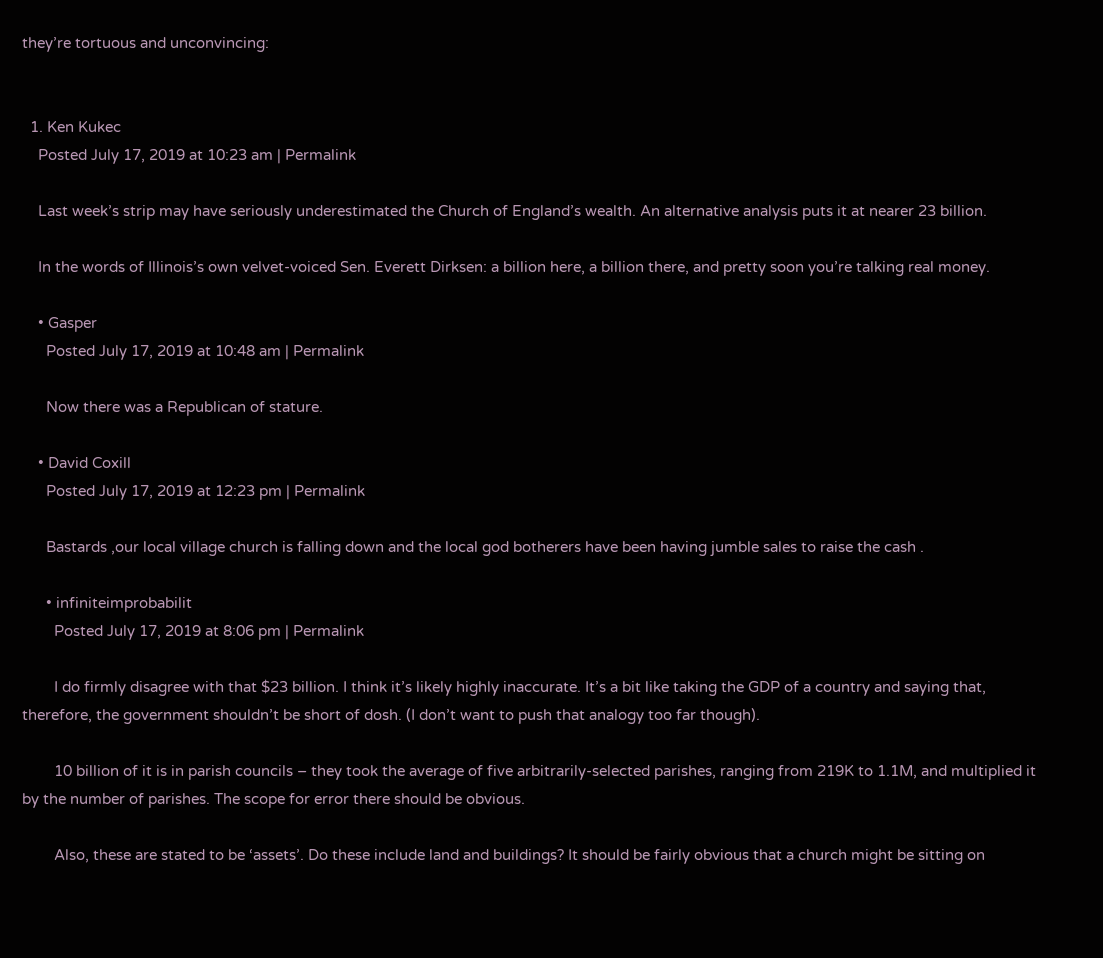they’re tortuous and unconvincing:


  1. Ken Kukec
    Posted July 17, 2019 at 10:23 am | Permalink

    Last week’s strip may have seriously underestimated the Church of England’s wealth. An alternative analysis puts it at nearer 23 billion.

    In the words of Illinois’s own velvet-voiced Sen. Everett Dirksen: a billion here, a billion there, and pretty soon you’re talking real money.

    • Gasper
      Posted July 17, 2019 at 10:48 am | Permalink

      Now there was a Republican of stature.

    • David Coxill
      Posted July 17, 2019 at 12:23 pm | Permalink

      Bastards ,our local village church is falling down and the local god botherers have been having jumble sales to raise the cash .

      • infiniteimprobabilit
        Posted July 17, 2019 at 8:06 pm | Permalink

        I do firmly disagree with that $23 billion. I think it’s likely highly inaccurate. It’s a bit like taking the GDP of a country and saying that, therefore, the government shouldn’t be short of dosh. (I don’t want to push that analogy too far though).

        10 billion of it is in parish councils – they took the average of five arbitrarily-selected parishes, ranging from 219K to 1.1M, and multiplied it by the number of parishes. The scope for error there should be obvious.

        Also, these are stated to be ‘assets’. Do these include land and buildings? It should be fairly obvious that a church might be sitting on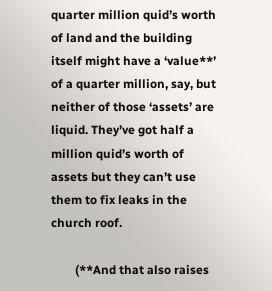quarter million quid’s worth of land and the building itself might have a ‘value**’ of a quarter million, say, but neither of those ‘assets’ are liquid. They’ve got half a million quid’s worth of assets but they can’t use them to fix leaks in the church roof.

        (**And that also raises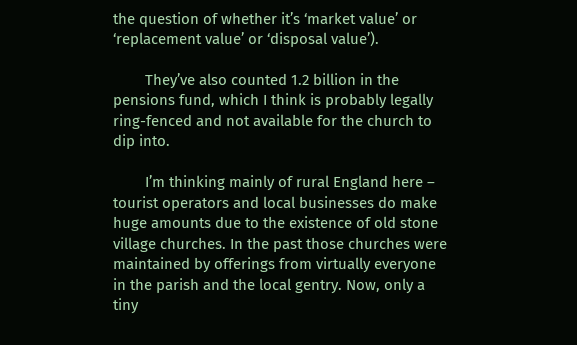the question of whether it’s ‘market value’ or ‘replacement value’ or ‘disposal value’).

        They’ve also counted 1.2 billion in the pensions fund, which I think is probably legally ring-fenced and not available for the church to dip into.

        I’m thinking mainly of rural England here – tourist operators and local businesses do make huge amounts due to the existence of old stone village churches. In the past those churches were maintained by offerings from virtually everyone in the parish and the local gentry. Now, only a tiny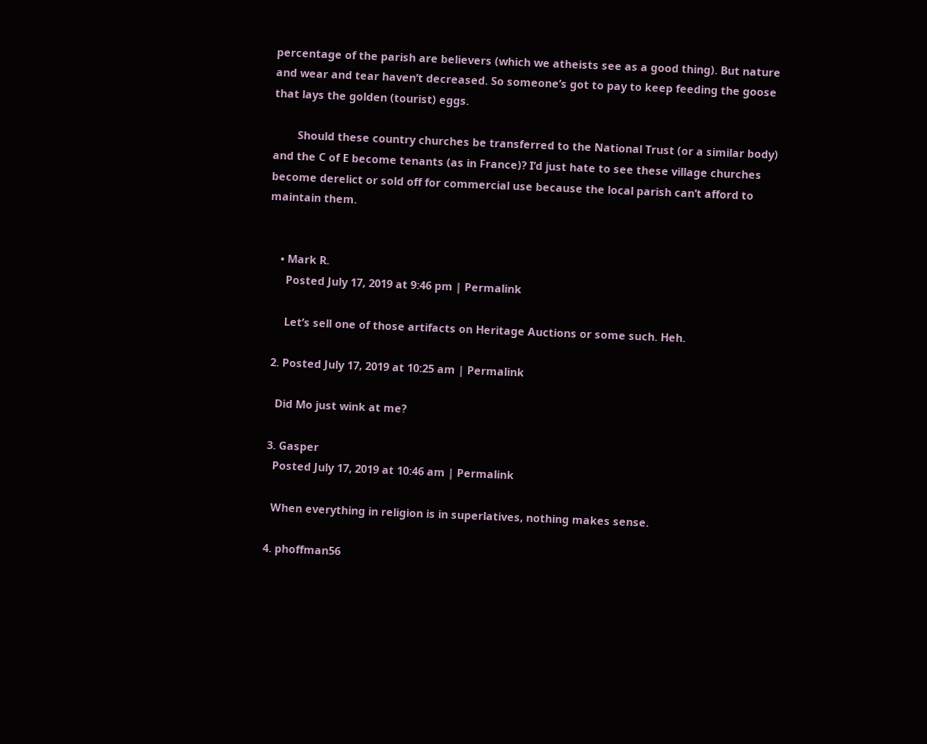percentage of the parish are believers (which we atheists see as a good thing). But nature and wear and tear haven’t decreased. So someone’s got to pay to keep feeding the goose that lays the golden (tourist) eggs.

        Should these country churches be transferred to the National Trust (or a similar body) and the C of E become tenants (as in France)? I’d just hate to see these village churches become derelict or sold off for commercial use because the local parish can’t afford to maintain them.


    • Mark R.
      Posted July 17, 2019 at 9:46 pm | Permalink

      Let’s sell one of those artifacts on Heritage Auctions or some such. Heh.

  2. Posted July 17, 2019 at 10:25 am | Permalink

    Did Mo just wink at me?

  3. Gasper
    Posted July 17, 2019 at 10:46 am | Permalink

    When everything in religion is in superlatives, nothing makes sense.

  4. phoffman56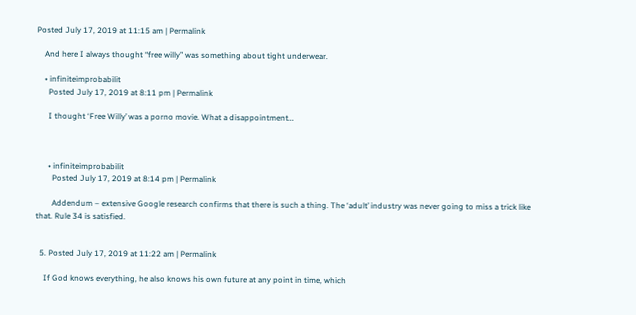Posted July 17, 2019 at 11:15 am | Permalink

    And here I always thought “free willy” was something about tight underwear.

    • infiniteimprobabilit
      Posted July 17, 2019 at 8:11 pm | Permalink

      I thought ‘Free Willy’ was a porno movie. What a disappointment…



      • infiniteimprobabilit
        Posted July 17, 2019 at 8:14 pm | Permalink

        Addendum – extensive Google research confirms that there is such a thing. The ‘adult’ industry was never going to miss a trick like that. Rule 34 is satisfied.


  5. Posted July 17, 2019 at 11:22 am | Permalink

    If God knows everything, he also knows his own future at any point in time, which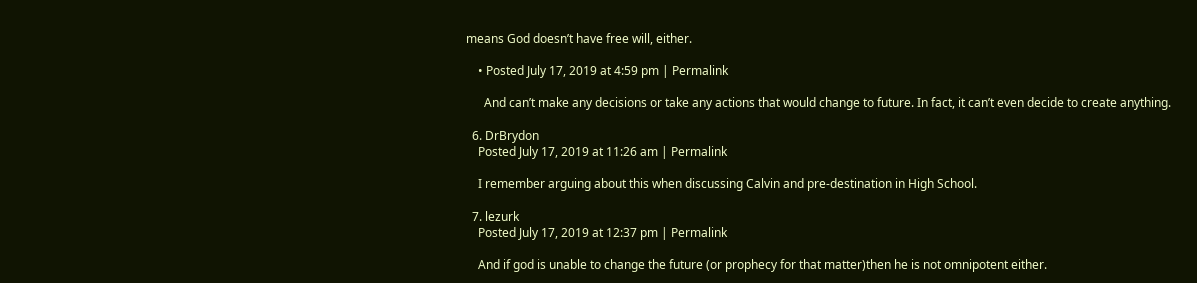means God doesn’t have free will, either.

    • Posted July 17, 2019 at 4:59 pm | Permalink

      And can’t make any decisions or take any actions that would change to future. In fact, it can’t even decide to create anything.

  6. DrBrydon
    Posted July 17, 2019 at 11:26 am | Permalink

    I remember arguing about this when discussing Calvin and pre-destination in High School.

  7. lezurk
    Posted July 17, 2019 at 12:37 pm | Permalink

    And if god is unable to change the future (or prophecy for that matter)then he is not omnipotent either.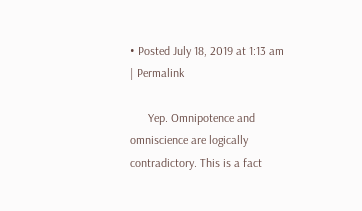• Posted July 18, 2019 at 1:13 am | Permalink

      Yep. Omnipotence and omniscience are logically contradictory. This is a fact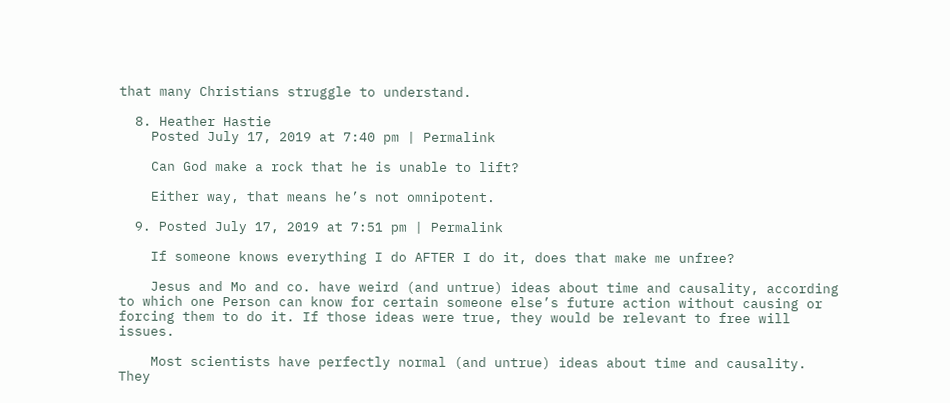that many Christians struggle to understand.

  8. Heather Hastie
    Posted July 17, 2019 at 7:40 pm | Permalink

    Can God make a rock that he is unable to lift?

    Either way, that means he’s not omnipotent.

  9. Posted July 17, 2019 at 7:51 pm | Permalink

    If someone knows everything I do AFTER I do it, does that make me unfree?

    Jesus and Mo and co. have weird (and untrue) ideas about time and causality, according to which one Person can know for certain someone else’s future action without causing or forcing them to do it. If those ideas were true, they would be relevant to free will issues.

    Most scientists have perfectly normal (and untrue) ideas about time and causality. They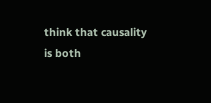think that causality is both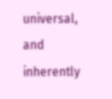universal, and inherently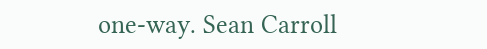one-way. Sean Carroll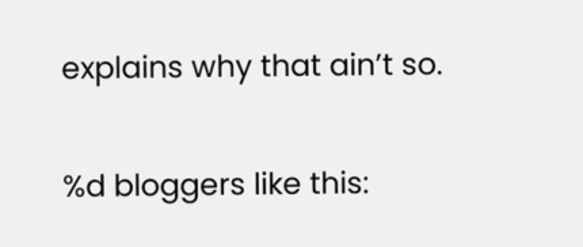explains why that ain’t so.

%d bloggers like this: